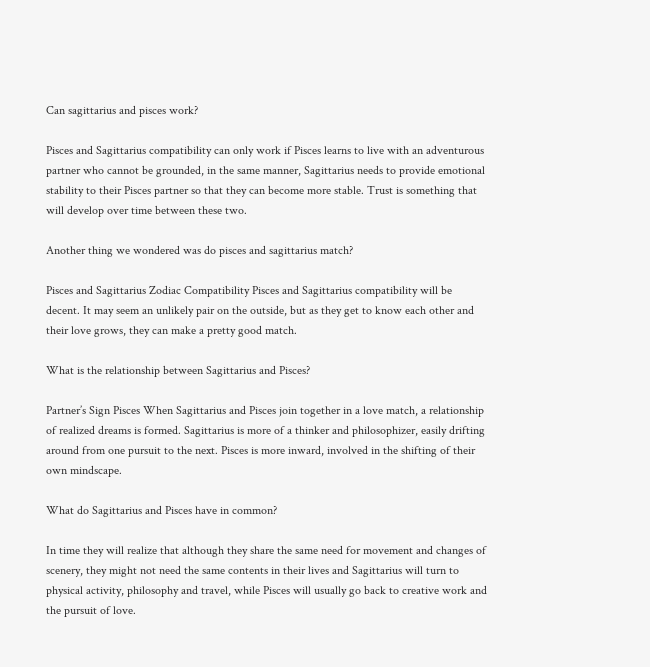Can sagittarius and pisces work?

Pisces and Sagittarius compatibility can only work if Pisces learns to live with an adventurous partner who cannot be grounded, in the same manner, Sagittarius needs to provide emotional stability to their Pisces partner so that they can become more stable. Trust is something that will develop over time between these two.

Another thing we wondered was do pisces and sagittarius match?

Pisces and Sagittarius Zodiac Compatibility Pisces and Sagittarius compatibility will be decent. It may seem an unlikely pair on the outside, but as they get to know each other and their love grows, they can make a pretty good match.

What is the relationship between Sagittarius and Pisces?

Partner’s Sign Pisces When Sagittarius and Pisces join together in a love match, a relationship of realized dreams is formed. Sagittarius is more of a thinker and philosophizer, easily drifting around from one pursuit to the next. Pisces is more inward, involved in the shifting of their own mindscape.

What do Sagittarius and Pisces have in common?

In time they will realize that although they share the same need for movement and changes of scenery, they might not need the same contents in their lives and Sagittarius will turn to physical activity, philosophy and travel, while Pisces will usually go back to creative work and the pursuit of love.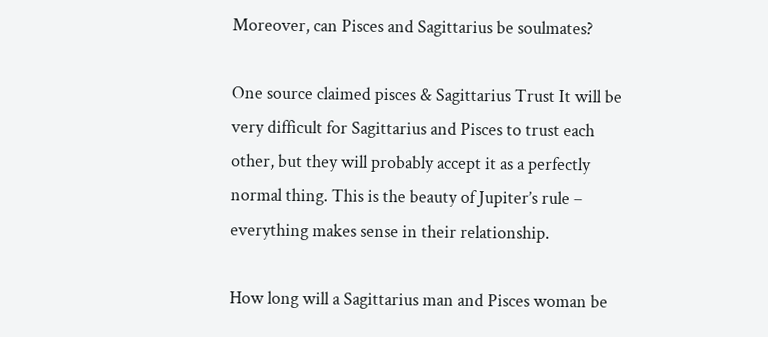Moreover, can Pisces and Sagittarius be soulmates?

One source claimed pisces & Sagittarius Trust It will be very difficult for Sagittarius and Pisces to trust each other, but they will probably accept it as a perfectly normal thing. This is the beauty of Jupiter’s rule – everything makes sense in their relationship.

How long will a Sagittarius man and Pisces woman be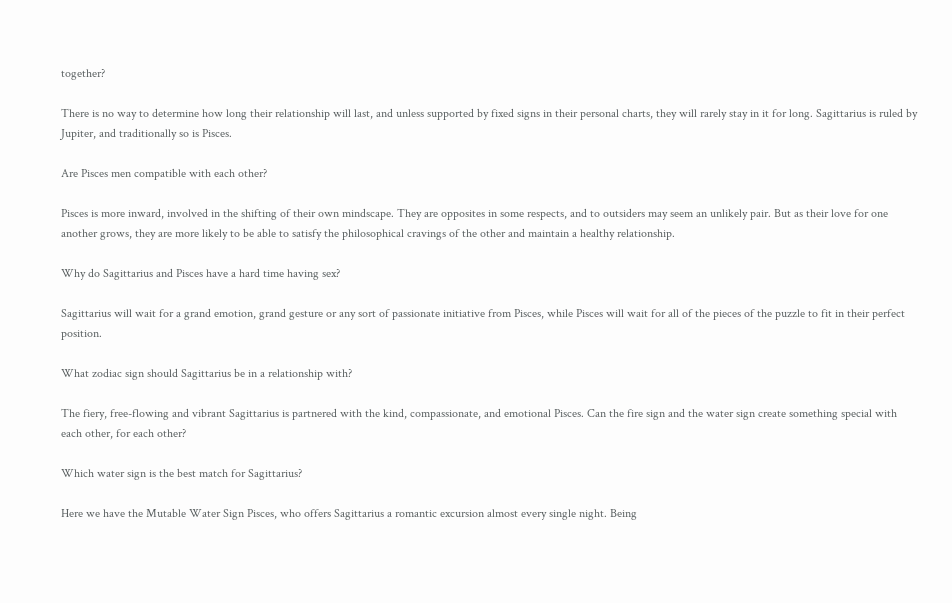together?

There is no way to determine how long their relationship will last, and unless supported by fixed signs in their personal charts, they will rarely stay in it for long. Sagittarius is ruled by Jupiter, and traditionally so is Pisces.

Are Pisces men compatible with each other?

Pisces is more inward, involved in the shifting of their own mindscape. They are opposites in some respects, and to outsiders may seem an unlikely pair. But as their love for one another grows, they are more likely to be able to satisfy the philosophical cravings of the other and maintain a healthy relationship.

Why do Sagittarius and Pisces have a hard time having sex?

Sagittarius will wait for a grand emotion, grand gesture or any sort of passionate initiative from Pisces, while Pisces will wait for all of the pieces of the puzzle to fit in their perfect position.

What zodiac sign should Sagittarius be in a relationship with?

The fiery, free-flowing and vibrant Sagittarius is partnered with the kind, compassionate, and emotional Pisces. Can the fire sign and the water sign create something special with each other, for each other?

Which water sign is the best match for Sagittarius?

Here we have the Mutable Water Sign Pisces, who offers Sagittarius a romantic excursion almost every single night. Being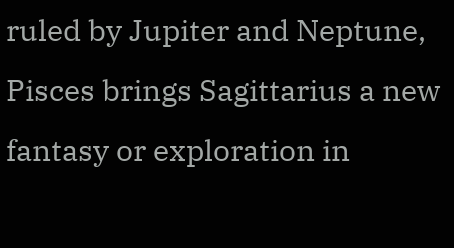ruled by Jupiter and Neptune, Pisces brings Sagittarius a new fantasy or exploration in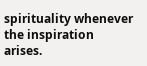spirituality whenever the inspiration arises.